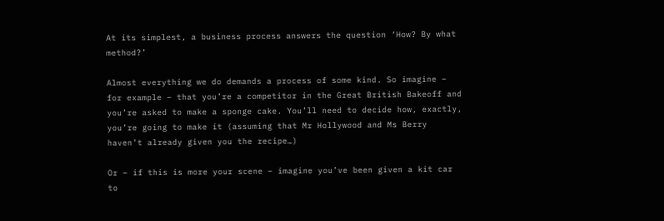At its simplest, a business process answers the question ‘How? By what method?’

Almost everything we do demands a process of some kind. So imagine – for example – that you’re a competitor in the Great British Bakeoff and you’re asked to make a sponge cake. You’ll need to decide how, exactly, you’re going to make it (assuming that Mr Hollywood and Ms Berry haven’t already given you the recipe…)

Or – if this is more your scene – imagine you’ve been given a kit car to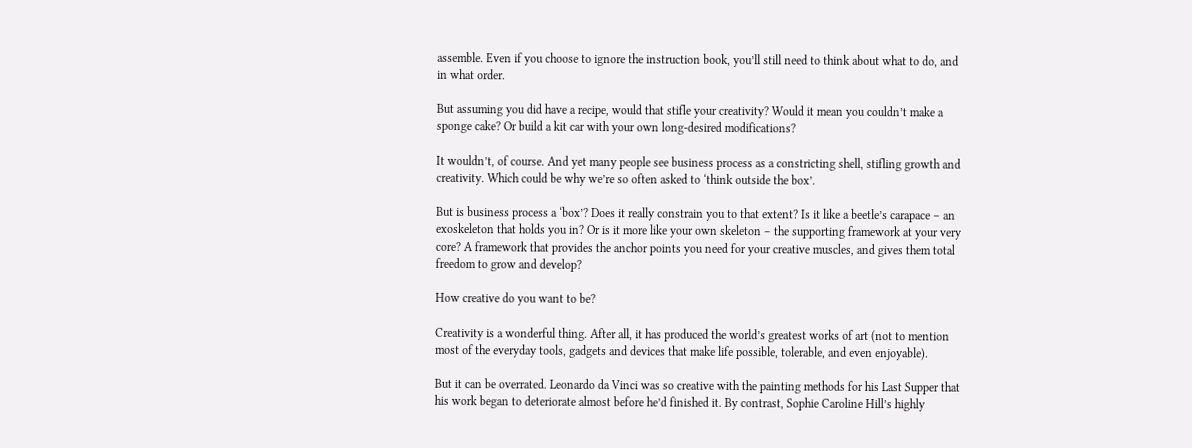assemble. Even if you choose to ignore the instruction book, you’ll still need to think about what to do, and in what order.

But assuming you did have a recipe, would that stifle your creativity? Would it mean you couldn’t make a sponge cake? Or build a kit car with your own long-desired modifications?

It wouldn’t, of course. And yet many people see business process as a constricting shell, stifling growth and creativity. Which could be why we’re so often asked to ‘think outside the box’.

But is business process a ‘box’? Does it really constrain you to that extent? Is it like a beetle’s carapace – an exoskeleton that holds you in? Or is it more like your own skeleton – the supporting framework at your very core? A framework that provides the anchor points you need for your creative muscles, and gives them total freedom to grow and develop?

How creative do you want to be?

Creativity is a wonderful thing. After all, it has produced the world’s greatest works of art (not to mention most of the everyday tools, gadgets and devices that make life possible, tolerable, and even enjoyable).

But it can be overrated. Leonardo da Vinci was so creative with the painting methods for his Last Supper that his work began to deteriorate almost before he’d finished it. By contrast, Sophie Caroline Hill’s highly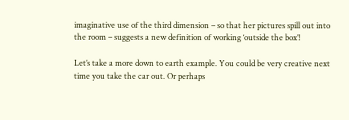imaginative use of the third dimension – so that her pictures spill out into the room – suggests a new definition of working ‘outside the box’!

Let’s take a more down to earth example. You could be very creative next time you take the car out. Or perhaps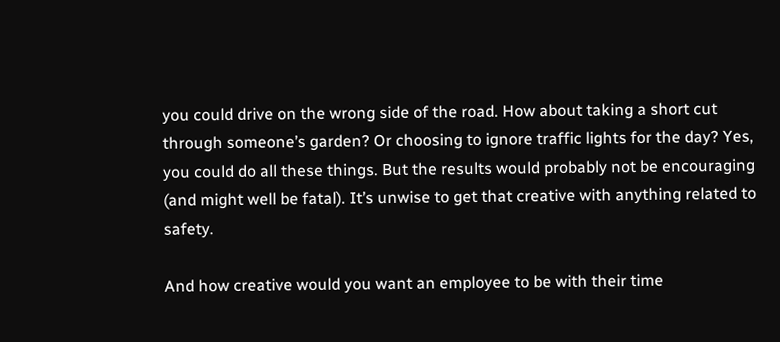you could drive on the wrong side of the road. How about taking a short cut through someone’s garden? Or choosing to ignore traffic lights for the day? Yes, you could do all these things. But the results would probably not be encouraging (and might well be fatal). It’s unwise to get that creative with anything related to safety.

And how creative would you want an employee to be with their time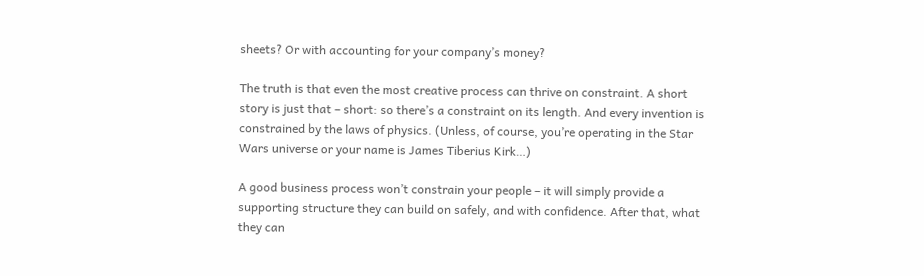sheets? Or with accounting for your company’s money?

The truth is that even the most creative process can thrive on constraint. A short story is just that – short: so there’s a constraint on its length. And every invention is constrained by the laws of physics. (Unless, of course, you’re operating in the Star Wars universe or your name is James Tiberius Kirk…)

A good business process won’t constrain your people – it will simply provide a supporting structure they can build on safely, and with confidence. After that, what they can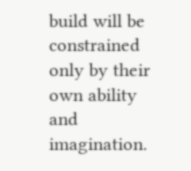build will be constrained only by their own ability and imagination.